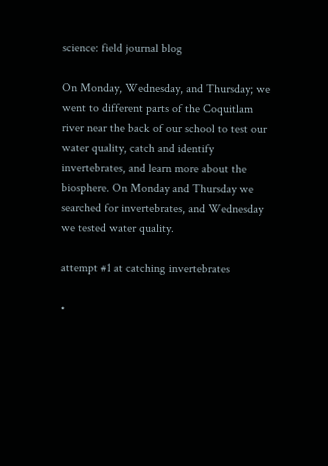science: field journal blog

On Monday, Wednesday, and Thursday; we went to different parts of the Coquitlam river near the back of our school to test our water quality, catch and identify invertebrates, and learn more about the biosphere. On Monday and Thursday we searched for invertebrates, and Wednesday we tested water quality.

attempt #1 at catching invertebrates

•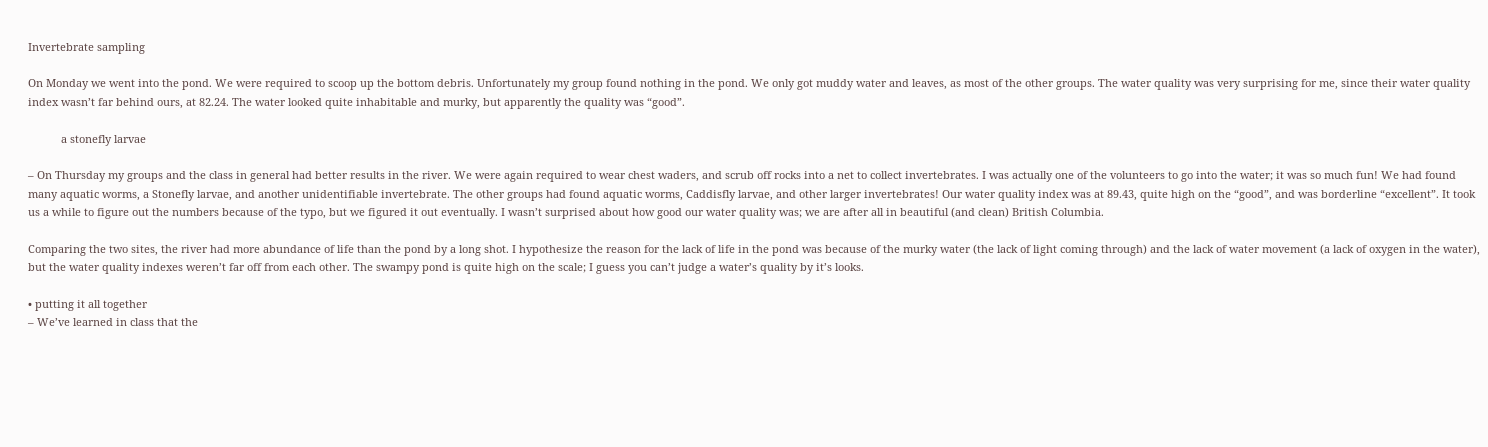Invertebrate sampling

On Monday we went into the pond. We were required to scoop up the bottom debris. Unfortunately my group found nothing in the pond. We only got muddy water and leaves, as most of the other groups. The water quality was very surprising for me, since their water quality index wasn’t far behind ours, at 82.24. The water looked quite inhabitable and murky, but apparently the quality was “good”.

           a stonefly larvae

– On Thursday my groups and the class in general had better results in the river. We were again required to wear chest waders, and scrub off rocks into a net to collect invertebrates. I was actually one of the volunteers to go into the water; it was so much fun! We had found many aquatic worms, a Stonefly larvae, and another unidentifiable invertebrate. The other groups had found aquatic worms, Caddisfly larvae, and other larger invertebrates! Our water quality index was at 89.43, quite high on the “good”, and was borderline “excellent”. It took us a while to figure out the numbers because of the typo, but we figured it out eventually. I wasn’t surprised about how good our water quality was; we are after all in beautiful (and clean) British Columbia.

Comparing the two sites, the river had more abundance of life than the pond by a long shot. I hypothesize the reason for the lack of life in the pond was because of the murky water (the lack of light coming through) and the lack of water movement (a lack of oxygen in the water), but the water quality indexes weren’t far off from each other. The swampy pond is quite high on the scale; I guess you can’t judge a water’s quality by it’s looks.

• putting it all together
– We’ve learned in class that the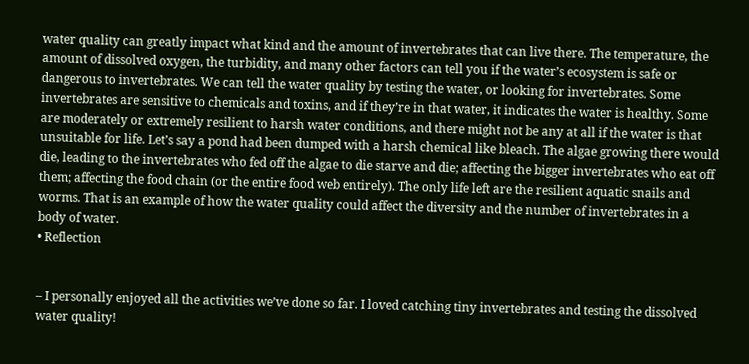water quality can greatly impact what kind and the amount of invertebrates that can live there. The temperature, the amount of dissolved oxygen, the turbidity, and many other factors can tell you if the water’s ecosystem is safe or dangerous to invertebrates. We can tell the water quality by testing the water, or looking for invertebrates. Some invertebrates are sensitive to chemicals and toxins, and if they’re in that water, it indicates the water is healthy. Some are moderately or extremely resilient to harsh water conditions, and there might not be any at all if the water is that unsuitable for life. Let’s say a pond had been dumped with a harsh chemical like bleach. The algae growing there would die, leading to the invertebrates who fed off the algae to die starve and die; affecting the bigger invertebrates who eat off them; affecting the food chain (or the entire food web entirely). The only life left are the resilient aquatic snails and worms. That is an example of how the water quality could affect the diversity and the number of invertebrates in a body of water.
• Reflection


– I personally enjoyed all the activities we’ve done so far. I loved catching tiny invertebrates and testing the dissolved water quality!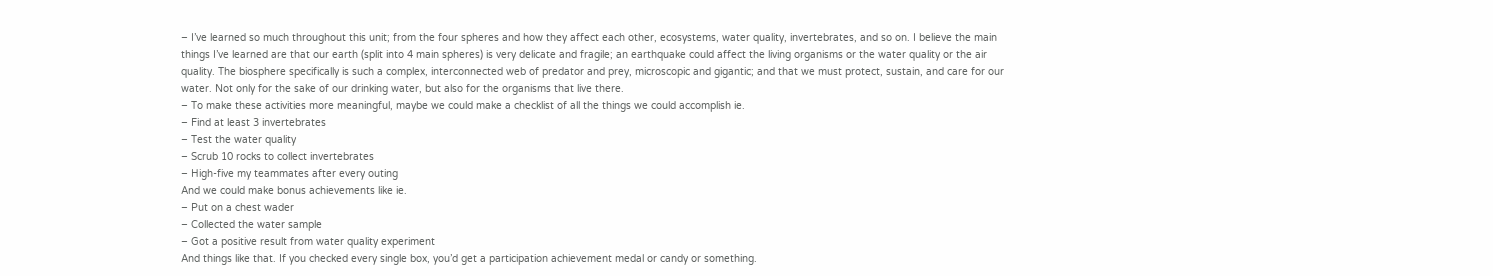– I’ve learned so much throughout this unit; from the four spheres and how they affect each other, ecosystems, water quality, invertebrates, and so on. I believe the main things I’ve learned are that our earth (split into 4 main spheres) is very delicate and fragile; an earthquake could affect the living organisms or the water quality or the air quality. The biosphere specifically is such a complex, interconnected web of predator and prey, microscopic and gigantic; and that we must protect, sustain, and care for our water. Not only for the sake of our drinking water, but also for the organisms that live there.
– To make these activities more meaningful, maybe we could make a checklist of all the things we could accomplish ie.
– Find at least 3 invertebrates
– Test the water quality
– Scrub 10 rocks to collect invertebrates
– High-five my teammates after every outing
And we could make bonus achievements like ie.
– Put on a chest wader
– Collected the water sample
– Got a positive result from water quality experiment
And things like that. If you checked every single box, you’d get a participation achievement medal or candy or something.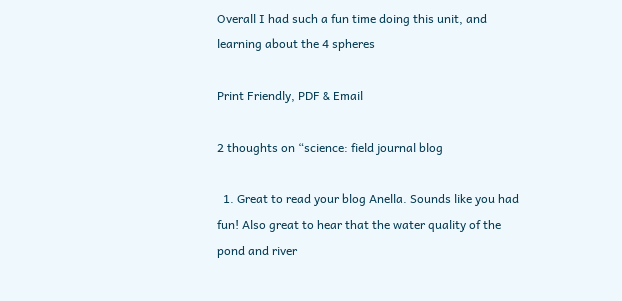Overall I had such a fun time doing this unit, and learning about the 4 spheres

Print Friendly, PDF & Email

2 thoughts on “science: field journal blog

  1. Great to read your blog Anella. Sounds like you had fun! Also great to hear that the water quality of the pond and river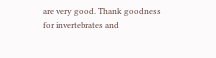are very good. Thank goodness for invertebrates and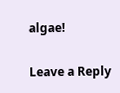algae!

Leave a Reply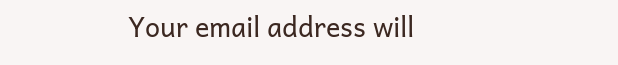Your email address will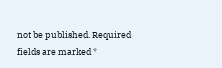not be published. Required fields are marked *